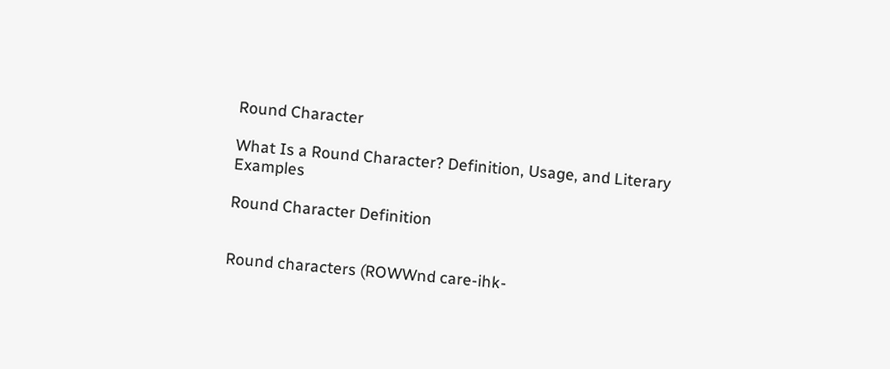Round Character

What Is a Round Character? Definition, Usage, and Literary Examples

Round Character Definition


Round characters (ROWWnd care-ihk-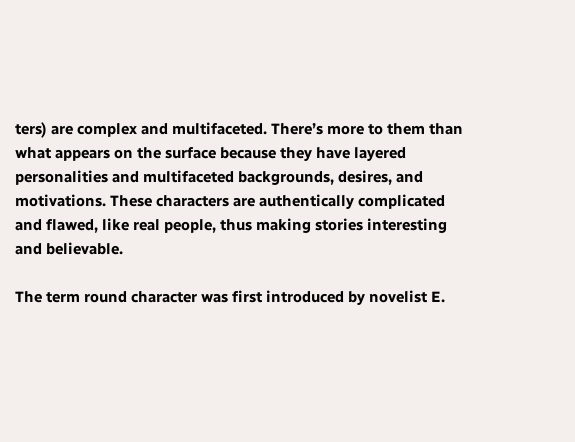ters) are complex and multifaceted. There’s more to them than what appears on the surface because they have layered personalities and multifaceted backgrounds, desires, and motivations. These characters are authentically complicated and flawed, like real people, thus making stories interesting and believable.

The term round character was first introduced by novelist E.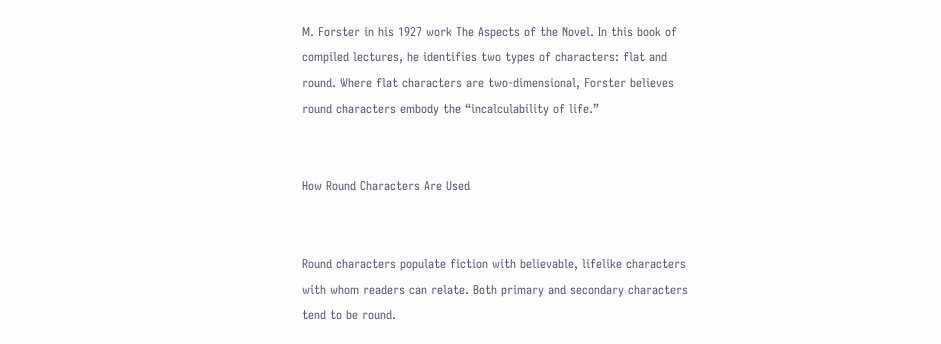M. Forster in his 1927 work The Aspects of the Novel. In this book of compiled lectures, he identifies two types of characters: flat and round. Where flat characters are two-dimensional, Forster believes round characters embody the “incalculability of life.”


How Round Characters Are Used


Round characters populate fiction with believable, lifelike characters with whom readers can relate. Both primary and secondary characters tend to be round.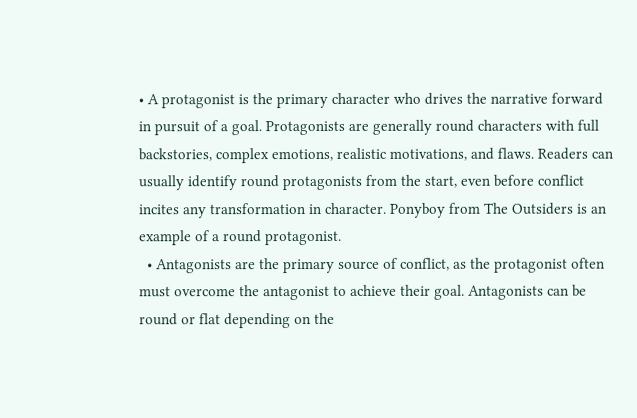• A protagonist is the primary character who drives the narrative forward in pursuit of a goal. Protagonists are generally round characters with full backstories, complex emotions, realistic motivations, and flaws. Readers can usually identify round protagonists from the start, even before conflict incites any transformation in character. Ponyboy from The Outsiders is an example of a round protagonist.
  • Antagonists are the primary source of conflict, as the protagonist often must overcome the antagonist to achieve their goal. Antagonists can be round or flat depending on the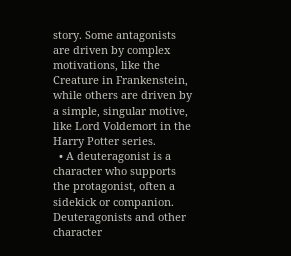story. Some antagonists are driven by complex motivations, like the Creature in Frankenstein, while others are driven by a simple, singular motive, like Lord Voldemort in the Harry Potter series.
  • A deuteragonist is a character who supports the protagonist, often a sidekick or companion. Deuteragonists and other character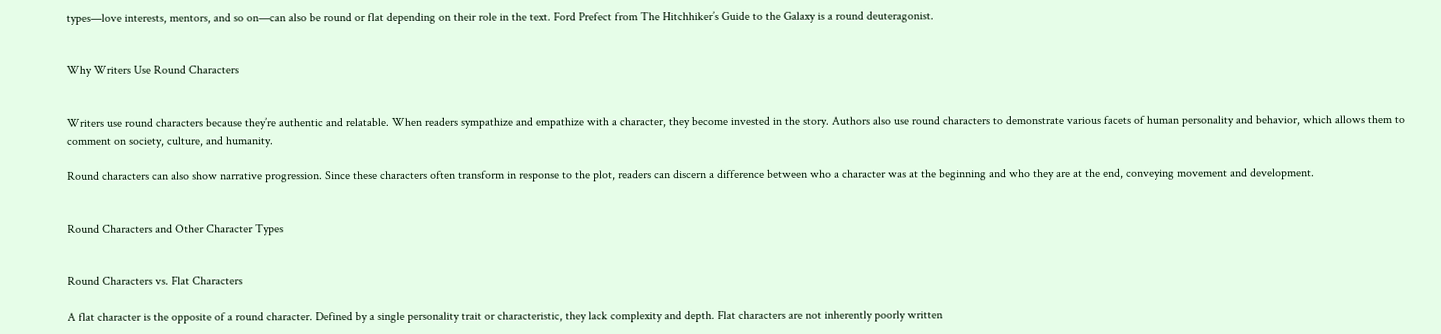types—love interests, mentors, and so on—can also be round or flat depending on their role in the text. Ford Prefect from The Hitchhiker’s Guide to the Galaxy is a round deuteragonist.


Why Writers Use Round Characters


Writers use round characters because they’re authentic and relatable. When readers sympathize and empathize with a character, they become invested in the story. Authors also use round characters to demonstrate various facets of human personality and behavior, which allows them to comment on society, culture, and humanity.

Round characters can also show narrative progression. Since these characters often transform in response to the plot, readers can discern a difference between who a character was at the beginning and who they are at the end, conveying movement and development.


Round Characters and Other Character Types


Round Characters vs. Flat Characters

A flat character is the opposite of a round character. Defined by a single personality trait or characteristic, they lack complexity and depth. Flat characters are not inherently poorly written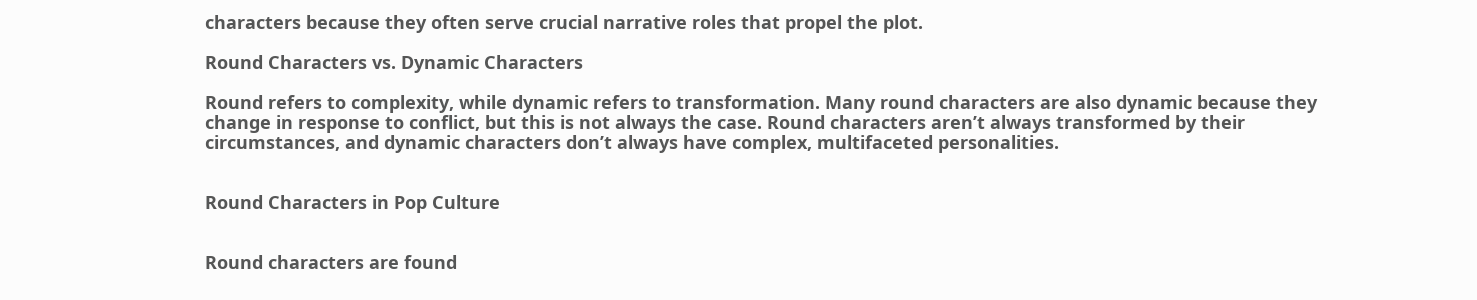characters because they often serve crucial narrative roles that propel the plot.

Round Characters vs. Dynamic Characters

Round refers to complexity, while dynamic refers to transformation. Many round characters are also dynamic because they change in response to conflict, but this is not always the case. Round characters aren’t always transformed by their circumstances, and dynamic characters don’t always have complex, multifaceted personalities.


Round Characters in Pop Culture


Round characters are found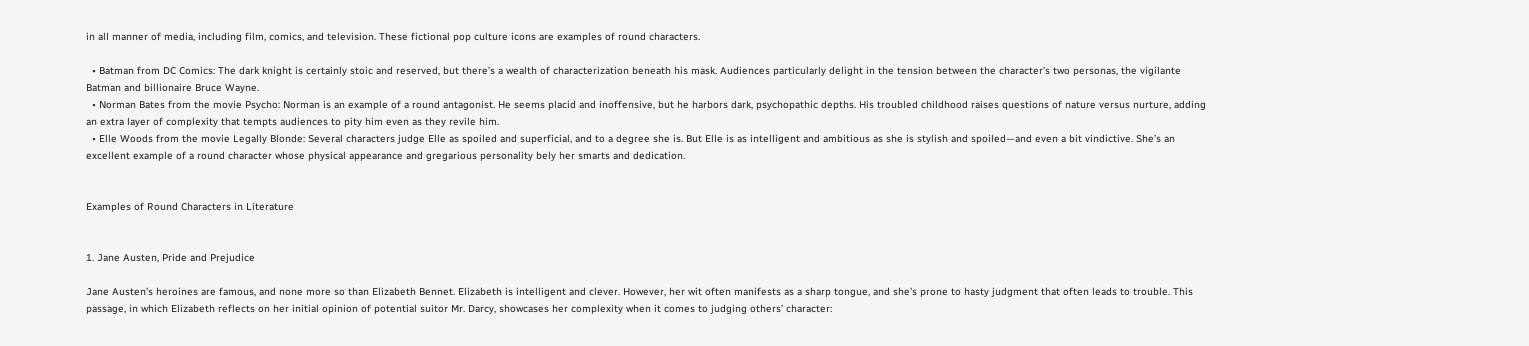in all manner of media, including film, comics, and television. These fictional pop culture icons are examples of round characters.

  • Batman from DC Comics: The dark knight is certainly stoic and reserved, but there’s a wealth of characterization beneath his mask. Audiences particularly delight in the tension between the character’s two personas, the vigilante Batman and billionaire Bruce Wayne.
  • Norman Bates from the movie Psycho: Norman is an example of a round antagonist. He seems placid and inoffensive, but he harbors dark, psychopathic depths. His troubled childhood raises questions of nature versus nurture, adding an extra layer of complexity that tempts audiences to pity him even as they revile him.
  • Elle Woods from the movie Legally Blonde: Several characters judge Elle as spoiled and superficial, and to a degree she is. But Elle is as intelligent and ambitious as she is stylish and spoiled—and even a bit vindictive. She’s an excellent example of a round character whose physical appearance and gregarious personality bely her smarts and dedication.


Examples of Round Characters in Literature


1. Jane Austen, Pride and Prejudice

Jane Austen’s heroines are famous, and none more so than Elizabeth Bennet. Elizabeth is intelligent and clever. However, her wit often manifests as a sharp tongue, and she’s prone to hasty judgment that often leads to trouble. This passage, in which Elizabeth reflects on her initial opinion of potential suitor Mr. Darcy, showcases her complexity when it comes to judging others’ character: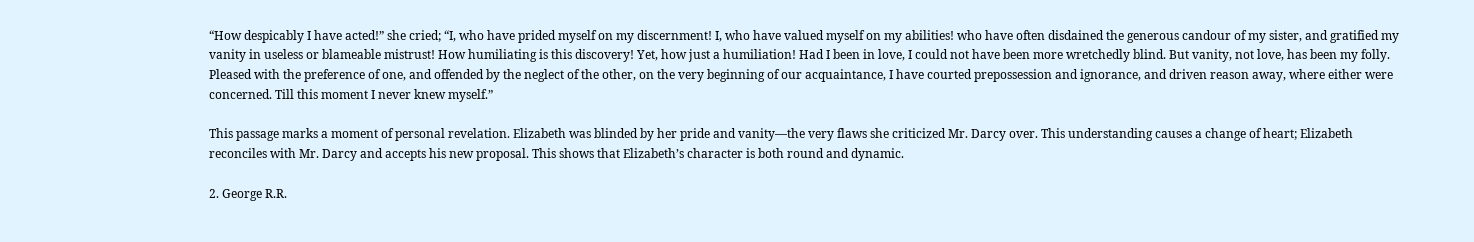“How despicably I have acted!” she cried; “I, who have prided myself on my discernment! I, who have valued myself on my abilities! who have often disdained the generous candour of my sister, and gratified my vanity in useless or blameable mistrust! How humiliating is this discovery! Yet, how just a humiliation! Had I been in love, I could not have been more wretchedly blind. But vanity, not love, has been my folly. Pleased with the preference of one, and offended by the neglect of the other, on the very beginning of our acquaintance, I have courted prepossession and ignorance, and driven reason away, where either were concerned. Till this moment I never knew myself.”

This passage marks a moment of personal revelation. Elizabeth was blinded by her pride and vanity—the very flaws she criticized Mr. Darcy over. This understanding causes a change of heart; Elizabeth reconciles with Mr. Darcy and accepts his new proposal. This shows that Elizabeth’s character is both round and dynamic.

2. George R.R.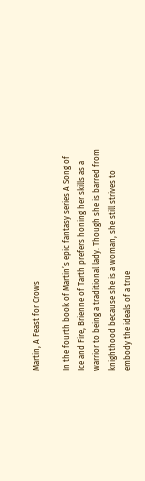Martin, A Feast for Crows

In the fourth book of Martin’s epic fantasy series A Song of Ice and Fire, Brienne of Tarth prefers honing her skills as a warrior to being a traditional lady. Though she is barred from knighthood because she is a woman, she still strives to embody the ideals of a true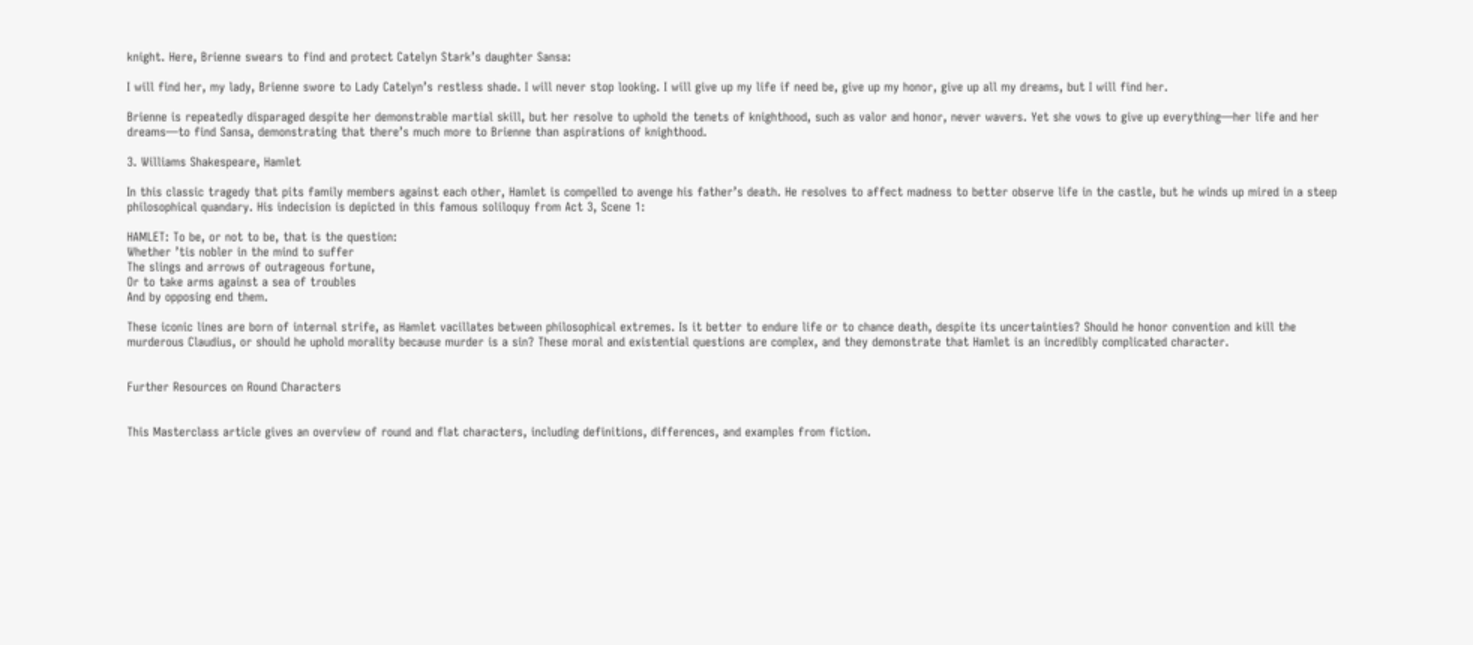knight. Here, Brienne swears to find and protect Catelyn Stark’s daughter Sansa:

I will find her, my lady, Brienne swore to Lady Catelyn’s restless shade. I will never stop looking. I will give up my life if need be, give up my honor, give up all my dreams, but I will find her.

Brienne is repeatedly disparaged despite her demonstrable martial skill, but her resolve to uphold the tenets of knighthood, such as valor and honor, never wavers. Yet she vows to give up everything—her life and her dreams—to find Sansa, demonstrating that there’s much more to Brienne than aspirations of knighthood.

3. Williams Shakespeare, Hamlet

In this classic tragedy that pits family members against each other, Hamlet is compelled to avenge his father’s death. He resolves to affect madness to better observe life in the castle, but he winds up mired in a steep philosophical quandary. His indecision is depicted in this famous soliloquy from Act 3, Scene 1:

HAMLET: To be, or not to be, that is the question:
Whether ’tis nobler in the mind to suffer
The slings and arrows of outrageous fortune,
Or to take arms against a sea of troubles
And by opposing end them.

These iconic lines are born of internal strife, as Hamlet vacillates between philosophical extremes. Is it better to endure life or to chance death, despite its uncertainties? Should he honor convention and kill the murderous Claudius, or should he uphold morality because murder is a sin? These moral and existential questions are complex, and they demonstrate that Hamlet is an incredibly complicated character.


Further Resources on Round Characters


This Masterclass article gives an overview of round and flat characters, including definitions, differences, and examples from fiction.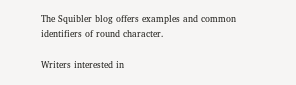The Squibler blog offers examples and common identifiers of round character.

Writers interested in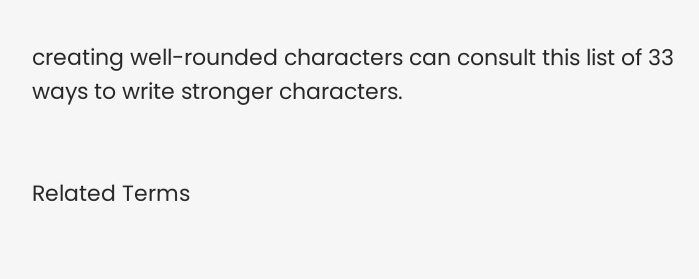creating well-rounded characters can consult this list of 33 ways to write stronger characters.


Related Terms